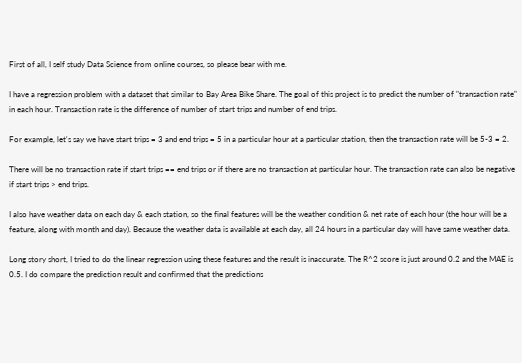First of all, I self study Data Science from online courses, so please bear with me.

I have a regression problem with a dataset that similar to Bay Area Bike Share. The goal of this project is to predict the number of "transaction rate" in each hour. Transaction rate is the difference of number of start trips and number of end trips.

For example, let's say we have start trips = 3 and end trips = 5 in a particular hour at a particular station, then the transaction rate will be 5-3 = 2.

There will be no transaction rate if start trips == end trips or if there are no transaction at particular hour. The transaction rate can also be negative if start trips > end trips.

I also have weather data on each day & each station, so the final features will be the weather condition & net rate of each hour (the hour will be a feature, along with month and day). Because the weather data is available at each day, all 24 hours in a particular day will have same weather data.

Long story short, I tried to do the linear regression using these features and the result is inaccurate. The R^2 score is just around 0.2 and the MAE is 0.5. I do compare the prediction result and confirmed that the predictions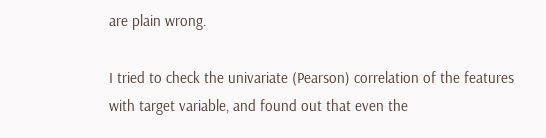are plain wrong.

I tried to check the univariate (Pearson) correlation of the features with target variable, and found out that even the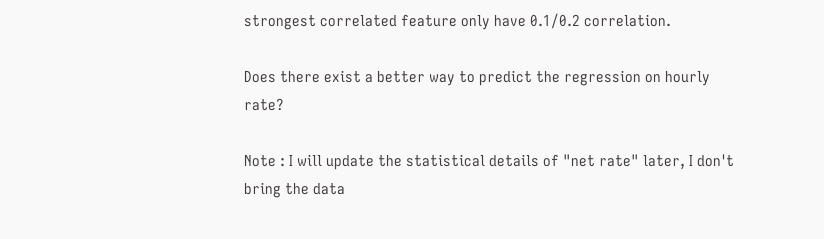strongest correlated feature only have 0.1/0.2 correlation.

Does there exist a better way to predict the regression on hourly rate?

Note : I will update the statistical details of "net rate" later, I don't bring the data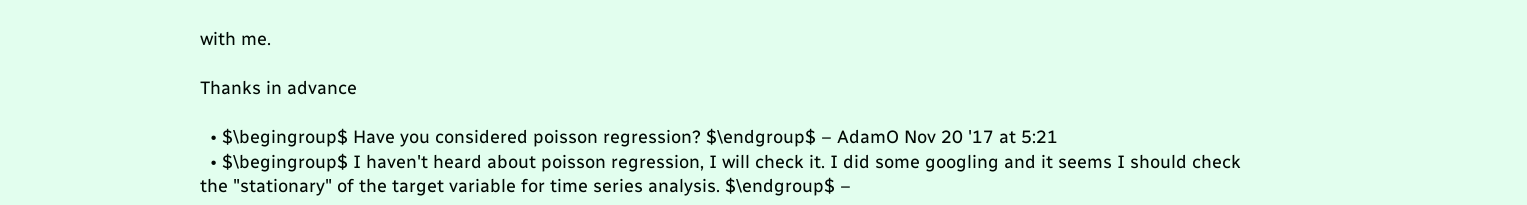with me.

Thanks in advance

  • $\begingroup$ Have you considered poisson regression? $\endgroup$ – AdamO Nov 20 '17 at 5:21
  • $\begingroup$ I haven't heard about poisson regression, I will check it. I did some googling and it seems I should check the "stationary" of the target variable for time series analysis. $\endgroup$ –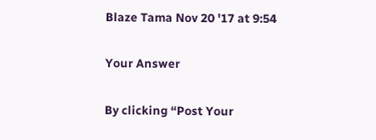Blaze Tama Nov 20 '17 at 9:54

Your Answer

By clicking “Post Your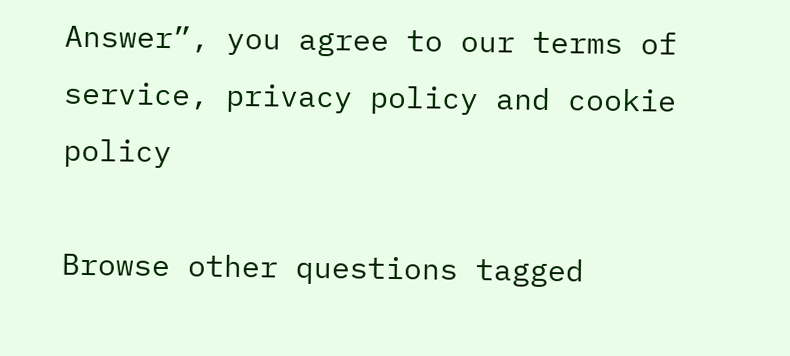Answer”, you agree to our terms of service, privacy policy and cookie policy

Browse other questions tagged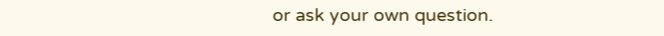or ask your own question.